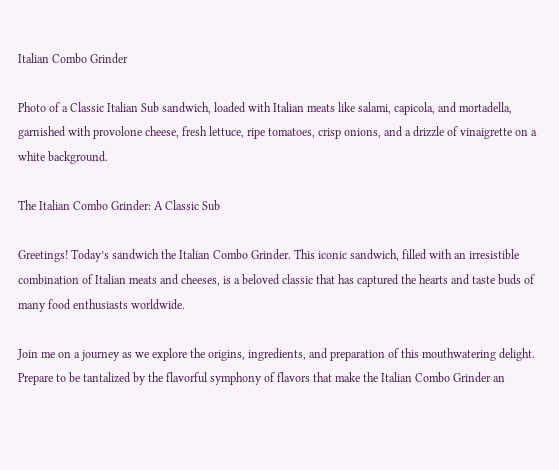Italian Combo Grinder

Photo of a Classic Italian Sub sandwich, loaded with Italian meats like salami, capicola, and mortadella, garnished with provolone cheese, fresh lettuce, ripe tomatoes, crisp onions, and a drizzle of vinaigrette on a white background.

The Italian Combo Grinder: A Classic Sub

Greetings! Today’s sandwich the Italian Combo Grinder. This iconic sandwich, filled with an irresistible combination of Italian meats and cheeses, is a beloved classic that has captured the hearts and taste buds of many food enthusiasts worldwide.

Join me on a journey as we explore the origins, ingredients, and preparation of this mouthwatering delight. Prepare to be tantalized by the flavorful symphony of flavors that make the Italian Combo Grinder an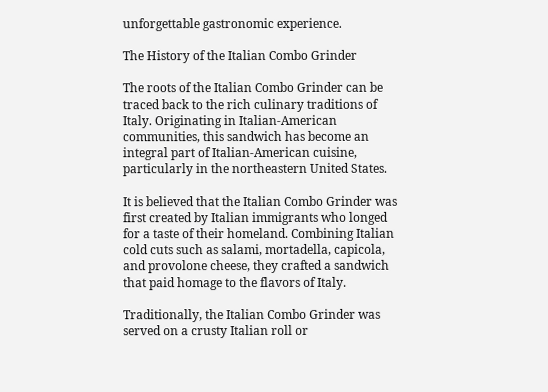unforgettable gastronomic experience.

The History of the Italian Combo Grinder

The roots of the Italian Combo Grinder can be traced back to the rich culinary traditions of Italy. Originating in Italian-American communities, this sandwich has become an integral part of Italian-American cuisine, particularly in the northeastern United States.

It is believed that the Italian Combo Grinder was first created by Italian immigrants who longed for a taste of their homeland. Combining Italian cold cuts such as salami, mortadella, capicola, and provolone cheese, they crafted a sandwich that paid homage to the flavors of Italy.

Traditionally, the Italian Combo Grinder was served on a crusty Italian roll or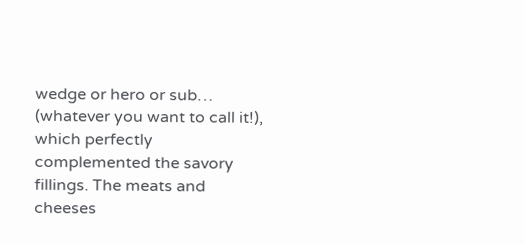wedge or hero or sub… (whatever you want to call it!), which perfectly complemented the savory fillings. The meats and cheeses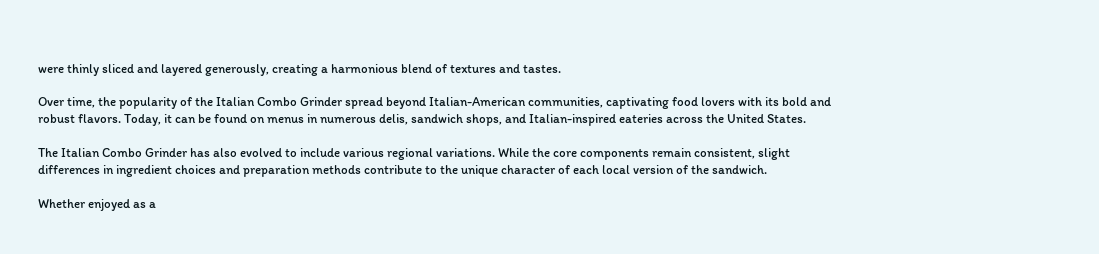were thinly sliced and layered generously, creating a harmonious blend of textures and tastes.

Over time, the popularity of the Italian Combo Grinder spread beyond Italian-American communities, captivating food lovers with its bold and robust flavors. Today, it can be found on menus in numerous delis, sandwich shops, and Italian-inspired eateries across the United States.

The Italian Combo Grinder has also evolved to include various regional variations. While the core components remain consistent, slight differences in ingredient choices and preparation methods contribute to the unique character of each local version of the sandwich.

Whether enjoyed as a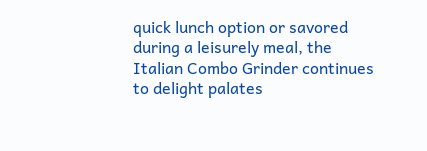quick lunch option or savored during a leisurely meal, the Italian Combo Grinder continues to delight palates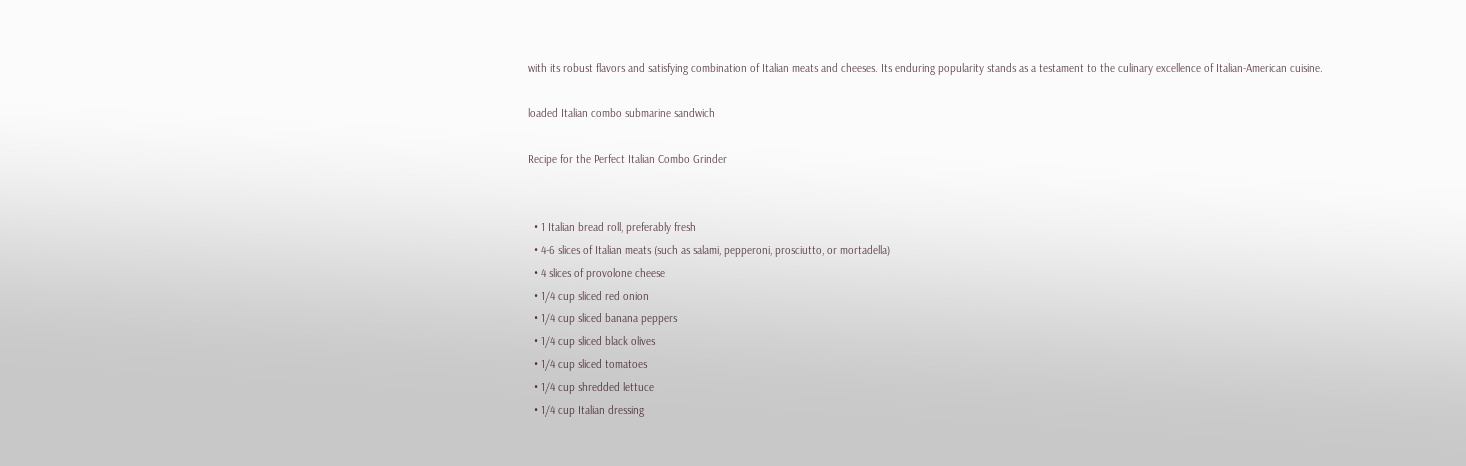with its robust flavors and satisfying combination of Italian meats and cheeses. Its enduring popularity stands as a testament to the culinary excellence of Italian-American cuisine.

loaded Italian combo submarine sandwich

Recipe for the Perfect Italian Combo Grinder


  • 1 Italian bread roll, preferably fresh
  • 4-6 slices of Italian meats (such as salami, pepperoni, prosciutto, or mortadella)
  • 4 slices of provolone cheese
  • 1/4 cup sliced red onion
  • 1/4 cup sliced banana peppers
  • 1/4 cup sliced black olives
  • 1/4 cup sliced tomatoes
  • 1/4 cup shredded lettuce
  • 1/4 cup Italian dressing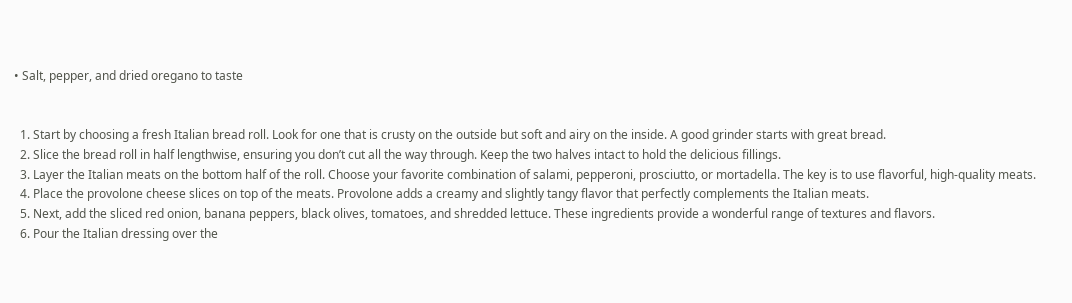• Salt, pepper, and dried oregano to taste


  1. Start by choosing a fresh Italian bread roll. Look for one that is crusty on the outside but soft and airy on the inside. A good grinder starts with great bread.
  2. Slice the bread roll in half lengthwise, ensuring you don’t cut all the way through. Keep the two halves intact to hold the delicious fillings.
  3. Layer the Italian meats on the bottom half of the roll. Choose your favorite combination of salami, pepperoni, prosciutto, or mortadella. The key is to use flavorful, high-quality meats.
  4. Place the provolone cheese slices on top of the meats. Provolone adds a creamy and slightly tangy flavor that perfectly complements the Italian meats.
  5. Next, add the sliced red onion, banana peppers, black olives, tomatoes, and shredded lettuce. These ingredients provide a wonderful range of textures and flavors.
  6. Pour the Italian dressing over the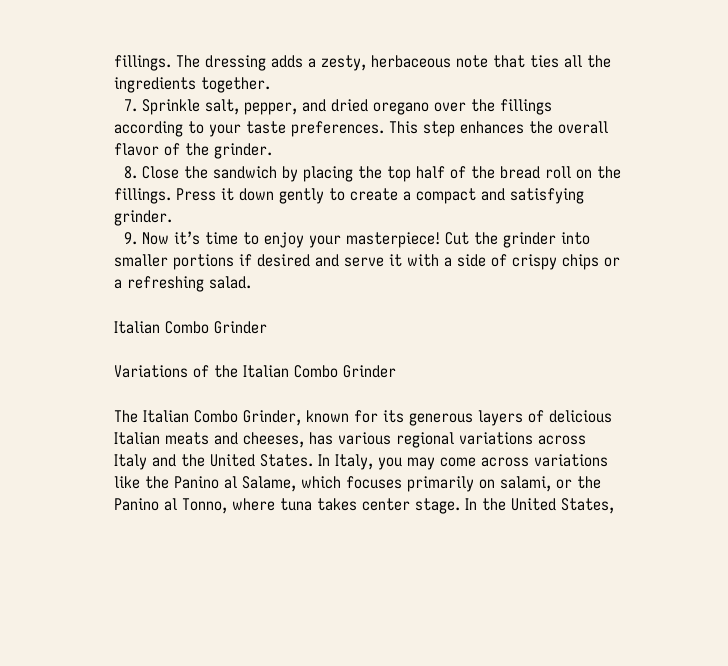fillings. The dressing adds a zesty, herbaceous note that ties all the ingredients together.
  7. Sprinkle salt, pepper, and dried oregano over the fillings according to your taste preferences. This step enhances the overall flavor of the grinder.
  8. Close the sandwich by placing the top half of the bread roll on the fillings. Press it down gently to create a compact and satisfying grinder.
  9. Now it’s time to enjoy your masterpiece! Cut the grinder into smaller portions if desired and serve it with a side of crispy chips or a refreshing salad.

Italian Combo Grinder

Variations of the Italian Combo Grinder

The Italian Combo Grinder, known for its generous layers of delicious Italian meats and cheeses, has various regional variations across Italy and the United States. In Italy, you may come across variations like the Panino al Salame, which focuses primarily on salami, or the Panino al Tonno, where tuna takes center stage. In the United States,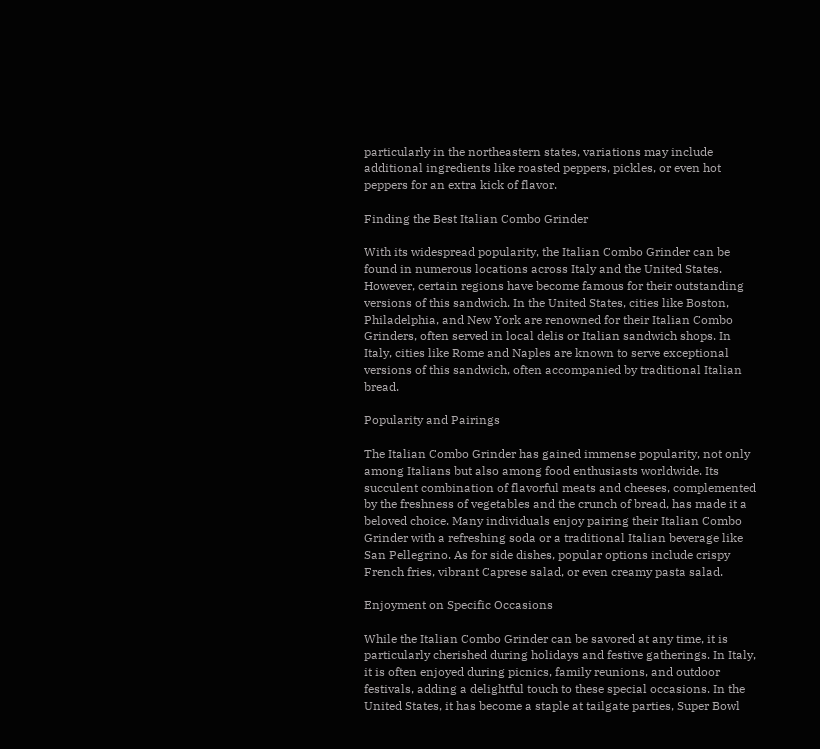particularly in the northeastern states, variations may include additional ingredients like roasted peppers, pickles, or even hot peppers for an extra kick of flavor.

Finding the Best Italian Combo Grinder

With its widespread popularity, the Italian Combo Grinder can be found in numerous locations across Italy and the United States. However, certain regions have become famous for their outstanding versions of this sandwich. In the United States, cities like Boston, Philadelphia, and New York are renowned for their Italian Combo Grinders, often served in local delis or Italian sandwich shops. In Italy, cities like Rome and Naples are known to serve exceptional versions of this sandwich, often accompanied by traditional Italian bread.

Popularity and Pairings

The Italian Combo Grinder has gained immense popularity, not only among Italians but also among food enthusiasts worldwide. Its succulent combination of flavorful meats and cheeses, complemented by the freshness of vegetables and the crunch of bread, has made it a beloved choice. Many individuals enjoy pairing their Italian Combo Grinder with a refreshing soda or a traditional Italian beverage like San Pellegrino. As for side dishes, popular options include crispy French fries, vibrant Caprese salad, or even creamy pasta salad.

Enjoyment on Specific Occasions

While the Italian Combo Grinder can be savored at any time, it is particularly cherished during holidays and festive gatherings. In Italy, it is often enjoyed during picnics, family reunions, and outdoor festivals, adding a delightful touch to these special occasions. In the United States, it has become a staple at tailgate parties, Super Bowl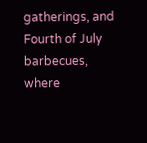gatherings, and Fourth of July barbecues, where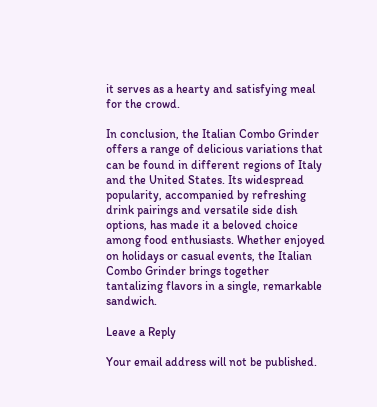it serves as a hearty and satisfying meal for the crowd.

In conclusion, the Italian Combo Grinder offers a range of delicious variations that can be found in different regions of Italy and the United States. Its widespread popularity, accompanied by refreshing drink pairings and versatile side dish options, has made it a beloved choice among food enthusiasts. Whether enjoyed on holidays or casual events, the Italian Combo Grinder brings together tantalizing flavors in a single, remarkable sandwich.

Leave a Reply

Your email address will not be published.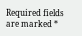Required fields are marked *